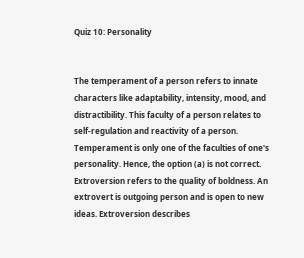Quiz 10: Personality


The temperament of a person refers to innate characters like adaptability, intensity, mood, and distractibility. This faculty of a person relates to self-regulation and reactivity of a person. Temperament is only one of the faculties of one's personality. Hence, the option (a) is not correct. Extroversion refers to the quality of boldness. An extrovert is outgoing person and is open to new ideas. Extroversion describes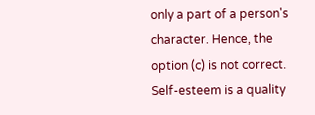only a part of a person's character. Hence, the option (c) is not correct. Self-esteem is a quality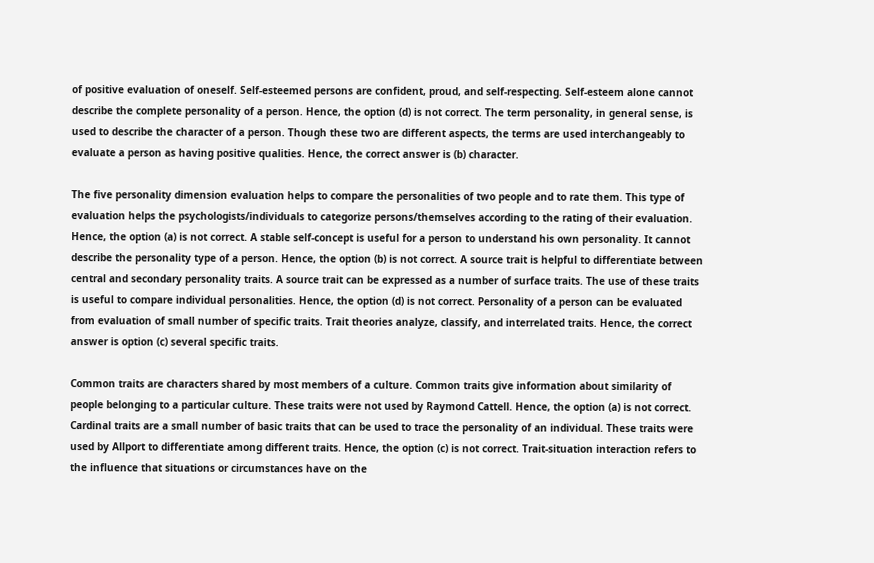of positive evaluation of oneself. Self-esteemed persons are confident, proud, and self-respecting. Self-esteem alone cannot describe the complete personality of a person. Hence, the option (d) is not correct. The term personality, in general sense, is used to describe the character of a person. Though these two are different aspects, the terms are used interchangeably to evaluate a person as having positive qualities. Hence, the correct answer is (b) character.

The five personality dimension evaluation helps to compare the personalities of two people and to rate them. This type of evaluation helps the psychologists/individuals to categorize persons/themselves according to the rating of their evaluation. Hence, the option (a) is not correct. A stable self-concept is useful for a person to understand his own personality. It cannot describe the personality type of a person. Hence, the option (b) is not correct. A source trait is helpful to differentiate between central and secondary personality traits. A source trait can be expressed as a number of surface traits. The use of these traits is useful to compare individual personalities. Hence, the option (d) is not correct. Personality of a person can be evaluated from evaluation of small number of specific traits. Trait theories analyze, classify, and interrelated traits. Hence, the correct answer is option (c) several specific traits.

Common traits are characters shared by most members of a culture. Common traits give information about similarity of people belonging to a particular culture. These traits were not used by Raymond Cattell. Hence, the option (a) is not correct. Cardinal traits are a small number of basic traits that can be used to trace the personality of an individual. These traits were used by Allport to differentiate among different traits. Hence, the option (c) is not correct. Trait-situation interaction refers to the influence that situations or circumstances have on the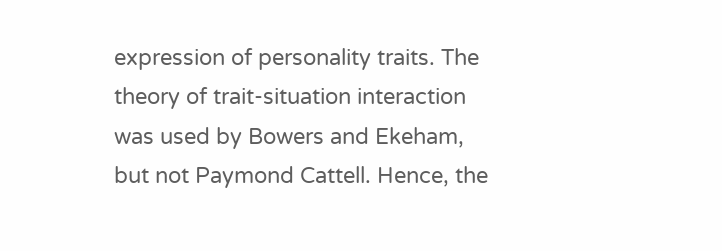expression of personality traits. The theory of trait-situation interaction was used by Bowers and Ekeham, but not Paymond Cattell. Hence, the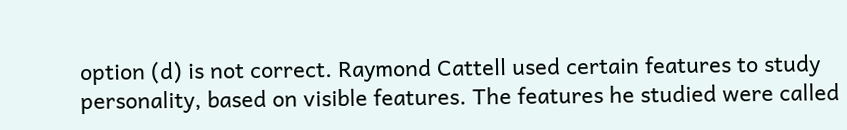option (d) is not correct. Raymond Cattell used certain features to study personality, based on visible features. The features he studied were called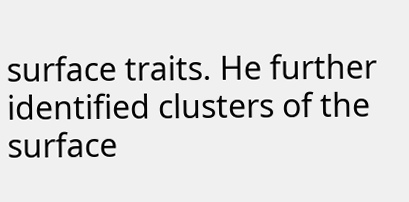surface traits. He further identified clusters of the surface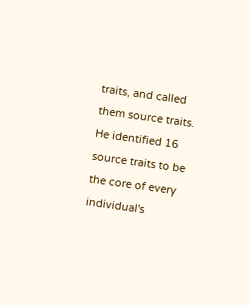traits, and called them source traits. He identified 16 source traits to be the core of every individual's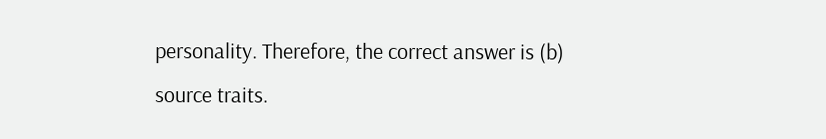personality. Therefore, the correct answer is (b) source traits.